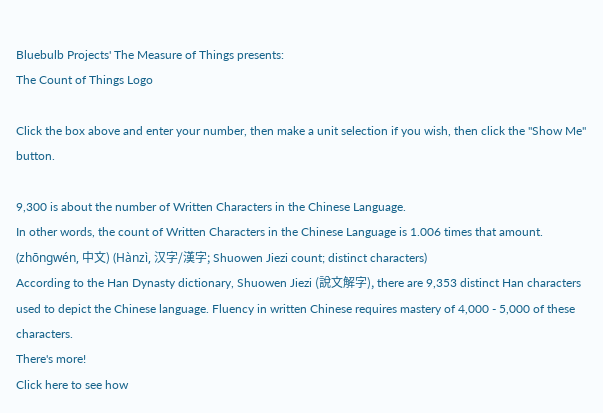Bluebulb Projects' The Measure of Things presents:
The Count of Things Logo

Click the box above and enter your number, then make a unit selection if you wish, then click the "Show Me" button.

9,300 is about the number of Written Characters in the Chinese Language.
In other words, the count of Written Characters in the Chinese Language is 1.006 times that amount.
(zhōngwén, 中文) (Hànzì, 汉字/漢字; Shuowen Jiezi count; distinct characters)
According to the Han Dynasty dictionary, Shuowen Jiezi (說文解字), there are 9,353 distinct Han characters used to depict the Chinese language. Fluency in written Chinese requires mastery of 4,000 - 5,000 of these characters.
There's more!
Click here to see how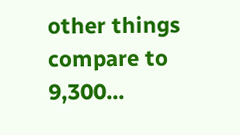other things compare to 9,300...